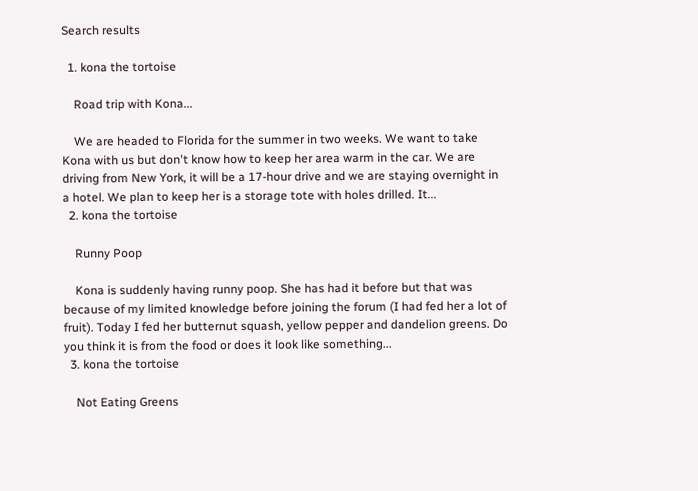Search results

  1. kona the tortoise

    Road trip with Kona...

    We are headed to Florida for the summer in two weeks. We want to take Kona with us but don't know how to keep her area warm in the car. We are driving from New York, it will be a 17-hour drive and we are staying overnight in a hotel. We plan to keep her is a storage tote with holes drilled. It...
  2. kona the tortoise

    Runny Poop

    Kona is suddenly having runny poop. She has had it before but that was because of my limited knowledge before joining the forum (I had fed her a lot of fruit). Today I fed her butternut squash, yellow pepper and dandelion greens. Do you think it is from the food or does it look like something...
  3. kona the tortoise

    Not Eating Greens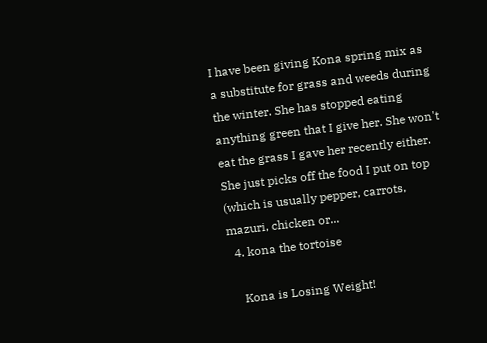I have been giving Kona spring mix as a substitute for grass and weeds during the winter. She has stopped eating anything green that I give her. She won't eat the grass I gave her recently either. She just picks off the food I put on top (which is usually pepper, carrots, mazuri, chicken or...
  4. kona the tortoise

    Kona is Losing Weight!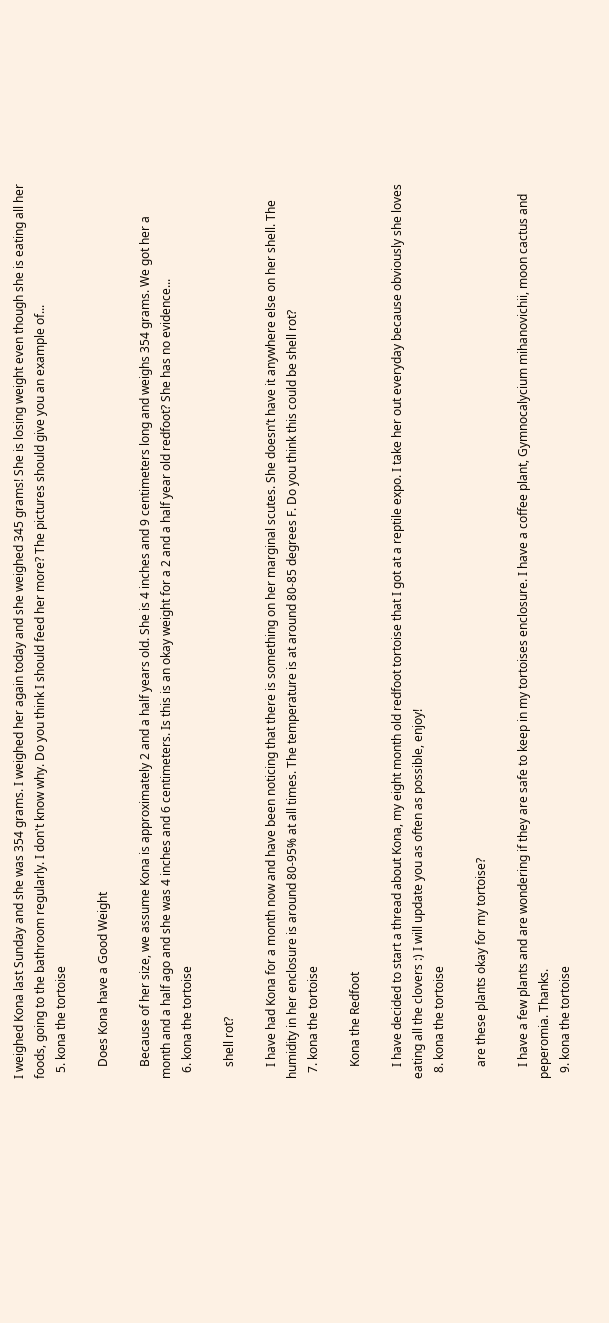I weighed Kona last Sunday and she was 354 grams. I weighed her again today and she weighed 345 grams! She is losing weight even though she is eating all her foods, going to the bathroom regularly. I don't know why. Do you think I should feed her more? The pictures should give you an example of...
  5. kona the tortoise

    Does Kona have a Good Weight

    Because of her size, we assume Kona is approximately 2 and a half years old. She is 4 inches and 9 centimeters long and weighs 354 grams. We got her a month and a half ago and she was 4 inches and 6 centimeters. Is this is an okay weight for a 2 and a half year old redfoot? She has no evidence...
  6. kona the tortoise

    shell rot?

    I have had Kona for a month now and have been noticing that there is something on her marginal scutes. She doesn’t have it anywhere else on her shell. The humidity in her enclosure is around 80-95% at all times. The temperature is at around 80-85 degrees F. Do you think this could be shell rot?
  7. kona the tortoise

    Kona the Redfoot

    I have decided to start a thread about Kona, my eight month old redfoot tortoise that I got at a reptile expo. I take her out everyday because obviously she loves eating all the clovers :) I will update you as often as possible, enjoy!
  8. kona the tortoise

    are these plants okay for my tortoise?

    I have a few plants and are wondering if they are safe to keep in my tortoises enclosure. I have a coffee plant, Gymnocalycium mihanovichii, moon cactus and peperomia. Thanks.
  9. kona the tortoise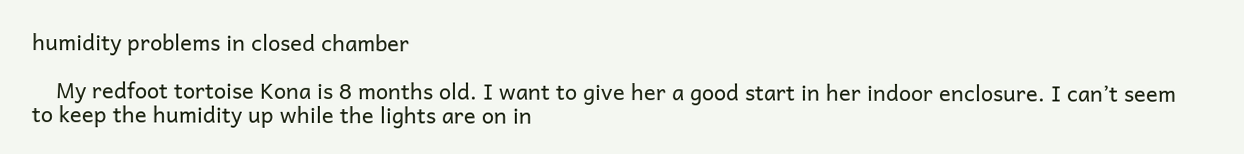humidity problems in closed chamber

    My redfoot tortoise Kona is 8 months old. I want to give her a good start in her indoor enclosure. I can’t seem to keep the humidity up while the lights are on in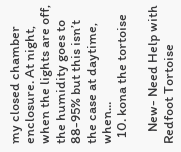my closed chamber enclosure. At night, when the lights are off, the humidity goes to 88-95% but this isn’t the case at daytime, when...
  10. kona the tortoise

    New- Need Help with Redfoot Tortoise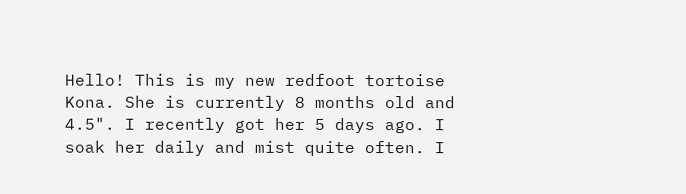Hello! This is my new redfoot tortoise Kona. She is currently 8 months old and 4.5". I recently got her 5 days ago. I soak her daily and mist quite often. I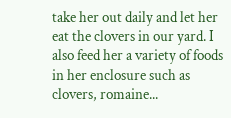take her out daily and let her eat the clovers in our yard. I also feed her a variety of foods in her enclosure such as clovers, romaine...